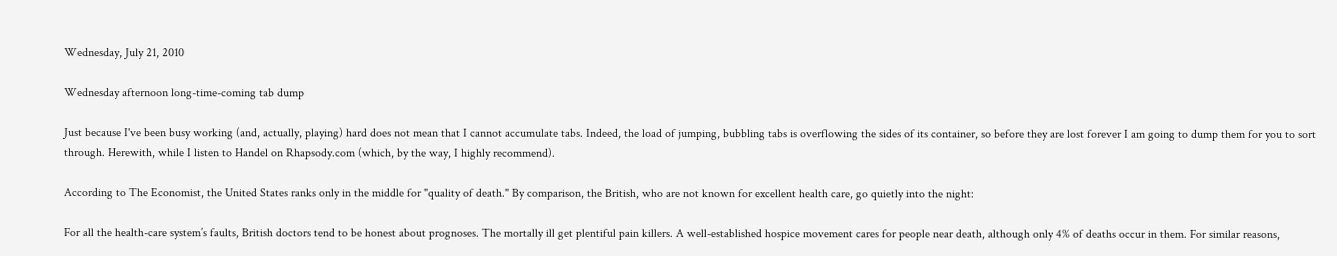Wednesday, July 21, 2010

Wednesday afternoon long-time-coming tab dump

Just because I've been busy working (and, actually, playing) hard does not mean that I cannot accumulate tabs. Indeed, the load of jumping, bubbling tabs is overflowing the sides of its container, so before they are lost forever I am going to dump them for you to sort through. Herewith, while I listen to Handel on Rhapsody.com (which, by the way, I highly recommend).

According to The Economist, the United States ranks only in the middle for "quality of death." By comparison, the British, who are not known for excellent health care, go quietly into the night:

For all the health-care system’s faults, British doctors tend to be honest about prognoses. The mortally ill get plentiful pain killers. A well-established hospice movement cares for people near death, although only 4% of deaths occur in them. For similar reasons,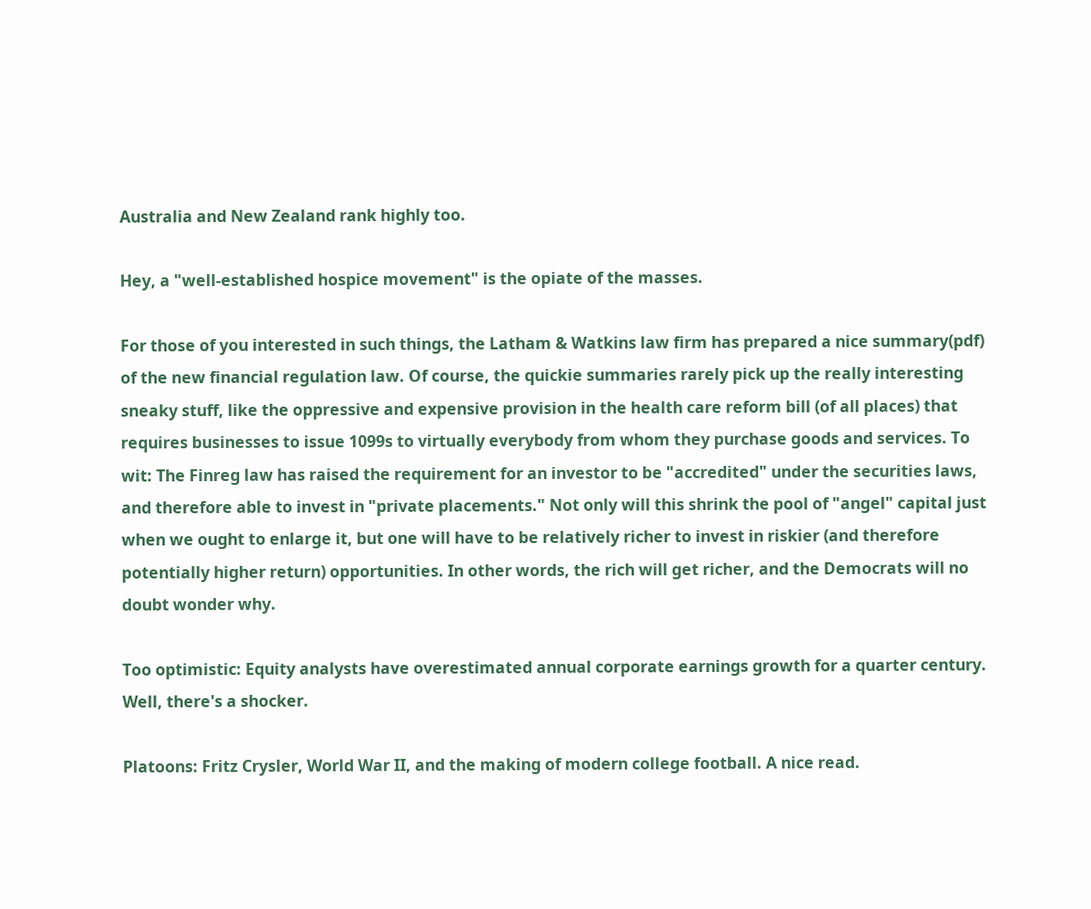Australia and New Zealand rank highly too.

Hey, a "well-established hospice movement" is the opiate of the masses.

For those of you interested in such things, the Latham & Watkins law firm has prepared a nice summary(pdf) of the new financial regulation law. Of course, the quickie summaries rarely pick up the really interesting sneaky stuff, like the oppressive and expensive provision in the health care reform bill (of all places) that requires businesses to issue 1099s to virtually everybody from whom they purchase goods and services. To wit: The Finreg law has raised the requirement for an investor to be "accredited" under the securities laws, and therefore able to invest in "private placements." Not only will this shrink the pool of "angel" capital just when we ought to enlarge it, but one will have to be relatively richer to invest in riskier (and therefore potentially higher return) opportunities. In other words, the rich will get richer, and the Democrats will no doubt wonder why.

Too optimistic: Equity analysts have overestimated annual corporate earnings growth for a quarter century. Well, there's a shocker.

Platoons: Fritz Crysler, World War II, and the making of modern college football. A nice read.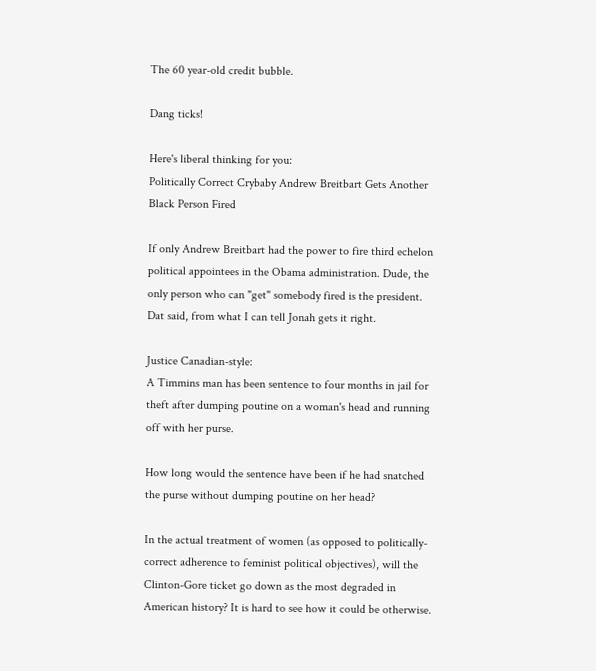The 60 year-old credit bubble.

Dang ticks!

Here's liberal thinking for you:
Politically Correct Crybaby Andrew Breitbart Gets Another Black Person Fired

If only Andrew Breitbart had the power to fire third echelon political appointees in the Obama administration. Dude, the only person who can "get" somebody fired is the president. Dat said, from what I can tell Jonah gets it right.

Justice Canadian-style:
A Timmins man has been sentence to four months in jail for theft after dumping poutine on a woman's head and running off with her purse.

How long would the sentence have been if he had snatched the purse without dumping poutine on her head?

In the actual treatment of women (as opposed to politically-correct adherence to feminist political objectives), will the Clinton-Gore ticket go down as the most degraded in American history? It is hard to see how it could be otherwise.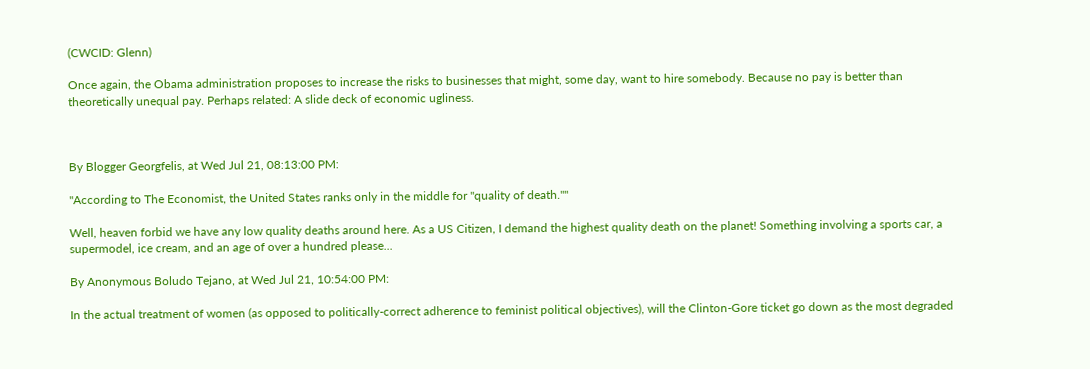(CWCID: Glenn)

Once again, the Obama administration proposes to increase the risks to businesses that might, some day, want to hire somebody. Because no pay is better than theoretically unequal pay. Perhaps related: A slide deck of economic ugliness.



By Blogger Georgfelis, at Wed Jul 21, 08:13:00 PM:

"According to The Economist, the United States ranks only in the middle for "quality of death.""

Well, heaven forbid we have any low quality deaths around here. As a US Citizen, I demand the highest quality death on the planet! Something involving a sports car, a supermodel, ice cream, and an age of over a hundred please...

By Anonymous Boludo Tejano, at Wed Jul 21, 10:54:00 PM:

In the actual treatment of women (as opposed to politically-correct adherence to feminist political objectives), will the Clinton-Gore ticket go down as the most degraded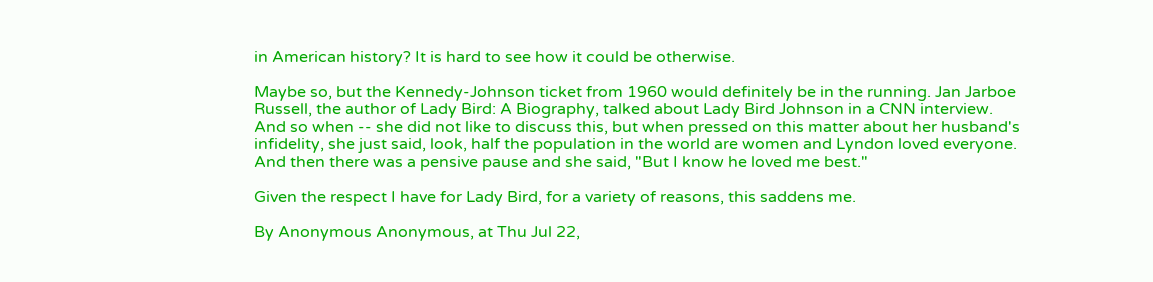in American history? It is hard to see how it could be otherwise.

Maybe so, but the Kennedy-Johnson ticket from 1960 would definitely be in the running. Jan Jarboe Russell, the author of Lady Bird: A Biography, talked about Lady Bird Johnson in a CNN interview.
And so when -- she did not like to discuss this, but when pressed on this matter about her husband's infidelity, she just said, look, half the population in the world are women and Lyndon loved everyone. And then there was a pensive pause and she said, "But I know he loved me best."

Given the respect I have for Lady Bird, for a variety of reasons, this saddens me.

By Anonymous Anonymous, at Thu Jul 22,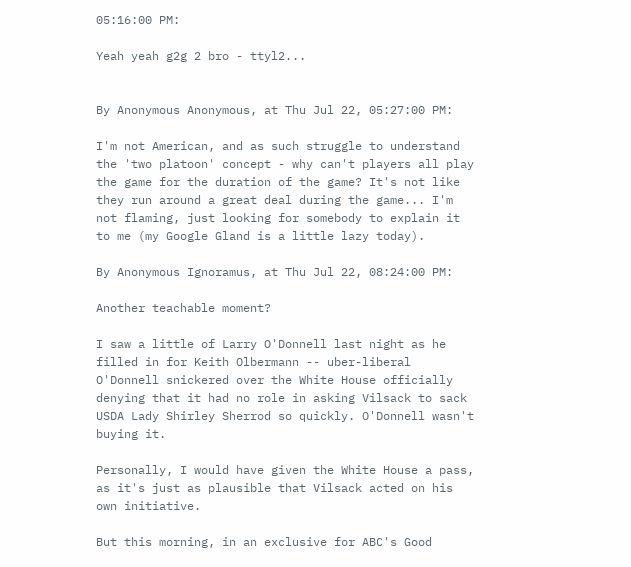05:16:00 PM:

Yeah yeah g2g 2 bro - ttyl2...


By Anonymous Anonymous, at Thu Jul 22, 05:27:00 PM:

I'm not American, and as such struggle to understand the 'two platoon' concept - why can't players all play the game for the duration of the game? It's not like they run around a great deal during the game... I'm not flaming, just looking for somebody to explain it to me (my Google Gland is a little lazy today).

By Anonymous Ignoramus, at Thu Jul 22, 08:24:00 PM:

Another teachable moment?

I saw a little of Larry O'Donnell last night as he filled in for Keith Olbermann -- uber-liberal O'Donnell snickered over the White House officially denying that it had no role in asking Vilsack to sack USDA Lady Shirley Sherrod so quickly. O'Donnell wasn't buying it.

Personally, I would have given the White House a pass, as it's just as plausible that Vilsack acted on his own initiative.

But this morning, in an exclusive for ABC's Good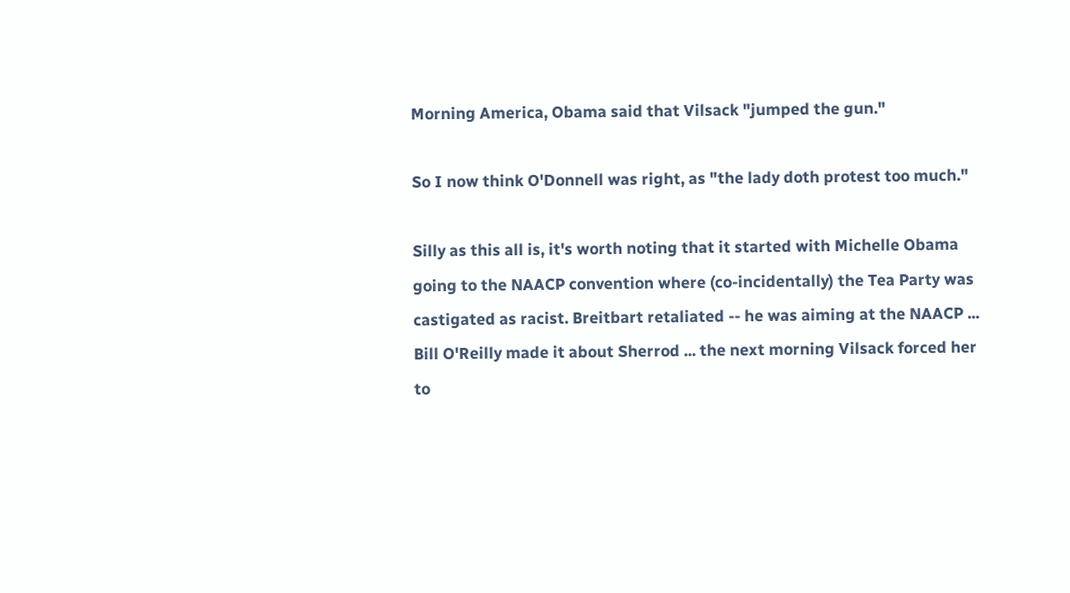Morning America, Obama said that Vilsack "jumped the gun."

So I now think O'Donnell was right, as "the lady doth protest too much."

Silly as this all is, it's worth noting that it started with Michelle Obama going to the NAACP convention where (co-incidentally) the Tea Party was castigated as racist. Breitbart retaliated -- he was aiming at the NAACP ... Bill O'Reilly made it about Sherrod ... the next morning Vilsack forced her to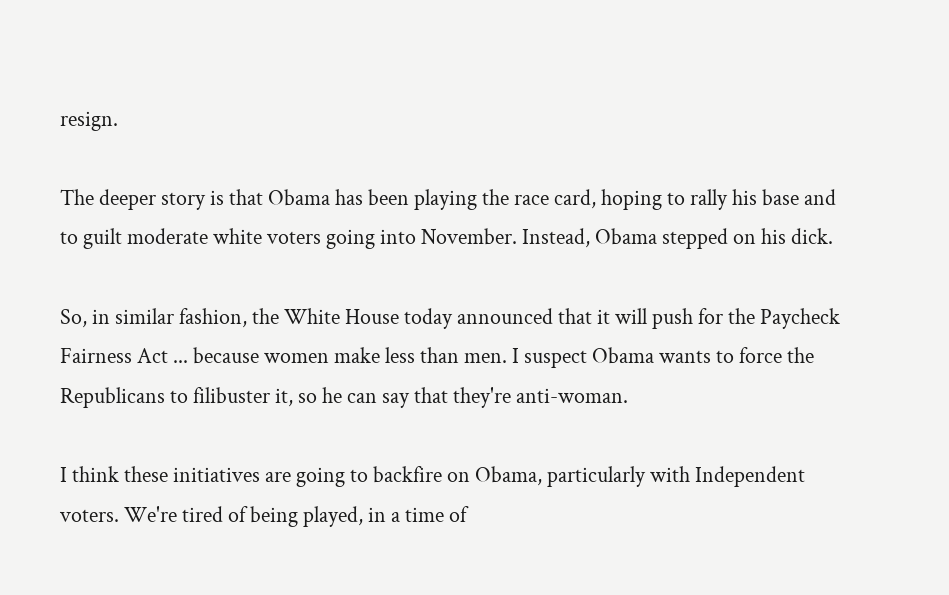resign.

The deeper story is that Obama has been playing the race card, hoping to rally his base and to guilt moderate white voters going into November. Instead, Obama stepped on his dick.

So, in similar fashion, the White House today announced that it will push for the Paycheck Fairness Act ... because women make less than men. I suspect Obama wants to force the Republicans to filibuster it, so he can say that they're anti-woman.

I think these initiatives are going to backfire on Obama, particularly with Independent voters. We're tired of being played, in a time of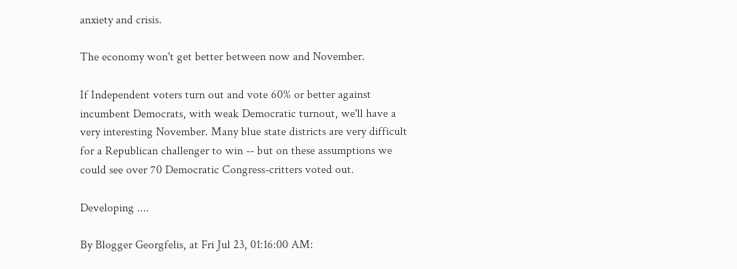anxiety and crisis.

The economy won't get better between now and November.

If Independent voters turn out and vote 60% or better against incumbent Democrats, with weak Democratic turnout, we'll have a very interesting November. Many blue state districts are very difficult for a Republican challenger to win -- but on these assumptions we could see over 70 Democratic Congress-critters voted out.

Developing ....

By Blogger Georgfelis, at Fri Jul 23, 01:16:00 AM: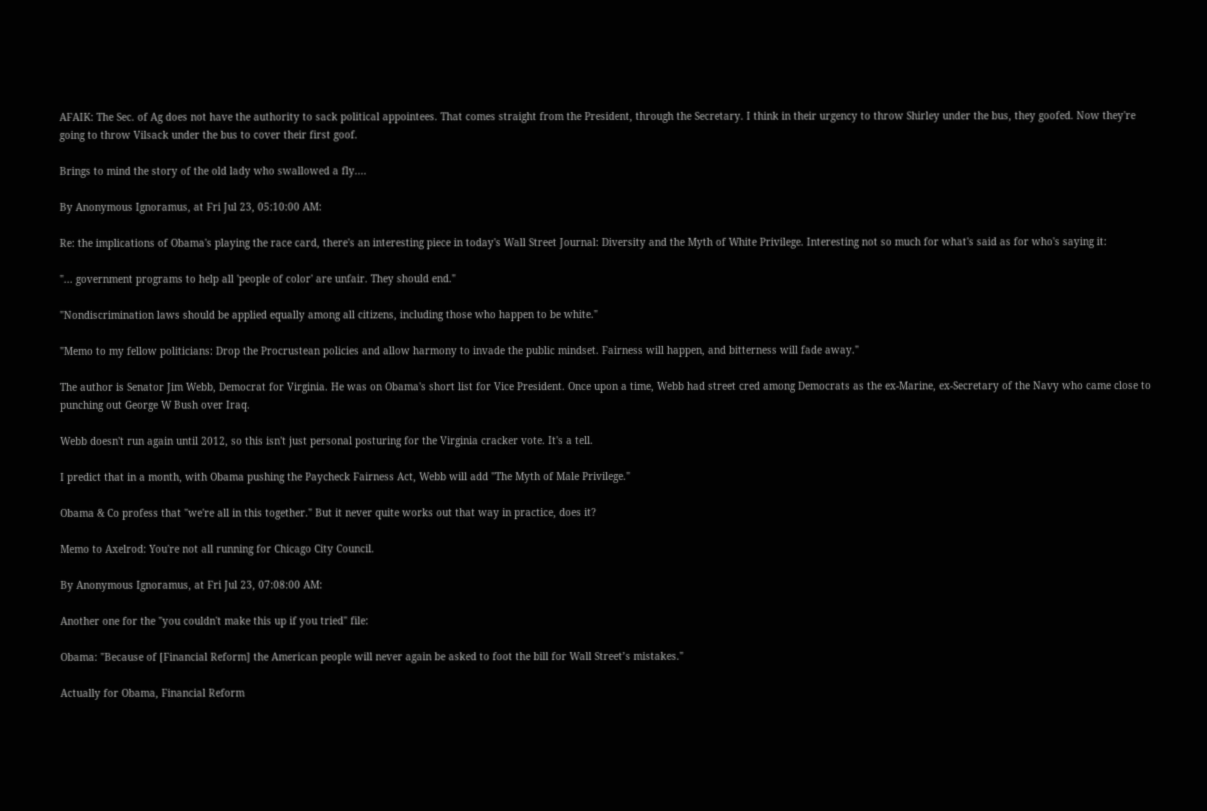AFAIK: The Sec. of Ag does not have the authority to sack political appointees. That comes straight from the President, through the Secretary. I think in their urgency to throw Shirley under the bus, they goofed. Now they're going to throw Vilsack under the bus to cover their first goof.

Brings to mind the story of the old lady who swallowed a fly....

By Anonymous Ignoramus, at Fri Jul 23, 05:10:00 AM:

Re: the implications of Obama's playing the race card, there's an interesting piece in today's Wall Street Journal: Diversity and the Myth of White Privilege. Interesting not so much for what's said as for who's saying it:

"... government programs to help all 'people of color' are unfair. They should end."

"Nondiscrimination laws should be applied equally among all citizens, including those who happen to be white."

"Memo to my fellow politicians: Drop the Procrustean policies and allow harmony to invade the public mindset. Fairness will happen, and bitterness will fade away."

The author is Senator Jim Webb, Democrat for Virginia. He was on Obama's short list for Vice President. Once upon a time, Webb had street cred among Democrats as the ex-Marine, ex-Secretary of the Navy who came close to punching out George W Bush over Iraq.

Webb doesn't run again until 2012, so this isn't just personal posturing for the Virginia cracker vote. It's a tell.

I predict that in a month, with Obama pushing the Paycheck Fairness Act, Webb will add "The Myth of Male Privilege."

Obama & Co profess that "we're all in this together." But it never quite works out that way in practice, does it?

Memo to Axelrod: You're not all running for Chicago City Council.

By Anonymous Ignoramus, at Fri Jul 23, 07:08:00 AM:

Another one for the "you couldn't make this up if you tried" file:

Obama: "Because of [Financial Reform] the American people will never again be asked to foot the bill for Wall Street’s mistakes."

Actually for Obama, Financial Reform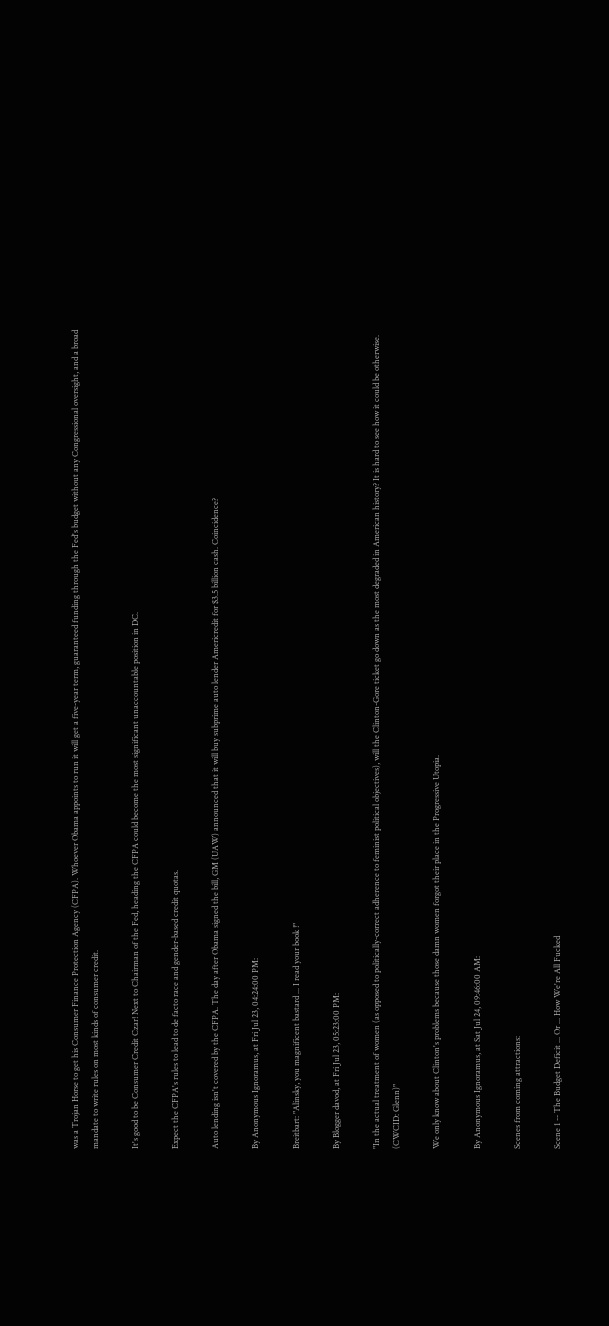was a Trojan Horse to get his Consumer Finance Protection Agency (CFPA). Whoever Obama appoints to run it will get a five-year term, guaranteed funding through the Fed's budget without any Congressional oversight, and a broad mandate to write rules on most kinds of consumer credit.

It's good to be Consumer Credit Czar! Next to Chairman of the Fed, heading the CFPA could become the most significant unaccountable position in DC.

Expect the CFPA's rules to lead to de facto race and gender-based credit quotas.

Auto lending isn't covered by the CFPA. The day after Obama signed the bill, GM (UAW) announced that it will buy subprime auto lender Americredit for $3.5 billion cash. Coincidence?

By Anonymous Ignoramus, at Fri Jul 23, 04:24:00 PM:

Breitbart: "Alinsky, you magnificent bastard ... I read your book !"

By Blogger davod, at Fri Jul 23, 05:23:00 PM:

"In the actual treatment of women (as opposed to politically-correct adherence to feminist political objectives), will the Clinton-Gore ticket go down as the most degraded in American history? It is hard to see how it could be otherwise. (CWCID: Glenn)"

We only know about Clinton's problems because those damn women forgot their place in the Progressive Utopia.

By Anonymous Ignoramus, at Sat Jul 24, 09:46:00 AM:

Scenes from coming attractions:

Scene 1 -- The Budget Deficit ... Or ... How We're All Fucked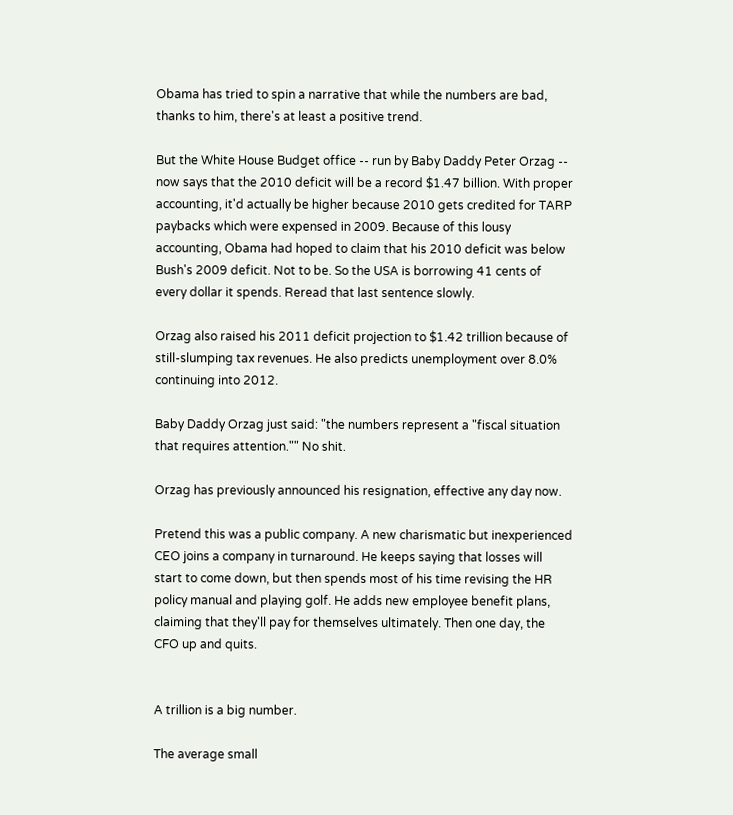Obama has tried to spin a narrative that while the numbers are bad, thanks to him, there's at least a positive trend.

But the White House Budget office -- run by Baby Daddy Peter Orzag -- now says that the 2010 deficit will be a record $1.47 billion. With proper accounting, it'd actually be higher because 2010 gets credited for TARP paybacks which were expensed in 2009. Because of this lousy accounting, Obama had hoped to claim that his 2010 deficit was below Bush's 2009 deficit. Not to be. So the USA is borrowing 41 cents of every dollar it spends. Reread that last sentence slowly.

Orzag also raised his 2011 deficit projection to $1.42 trillion because of still-slumping tax revenues. He also predicts unemployment over 8.0% continuing into 2012.

Baby Daddy Orzag just said: "the numbers represent a "fiscal situation that requires attention."" No shit.

Orzag has previously announced his resignation, effective any day now.

Pretend this was a public company. A new charismatic but inexperienced CEO joins a company in turnaround. He keeps saying that losses will start to come down, but then spends most of his time revising the HR policy manual and playing golf. He adds new employee benefit plans, claiming that they'll pay for themselves ultimately. Then one day, the CFO up and quits.


A trillion is a big number.

The average small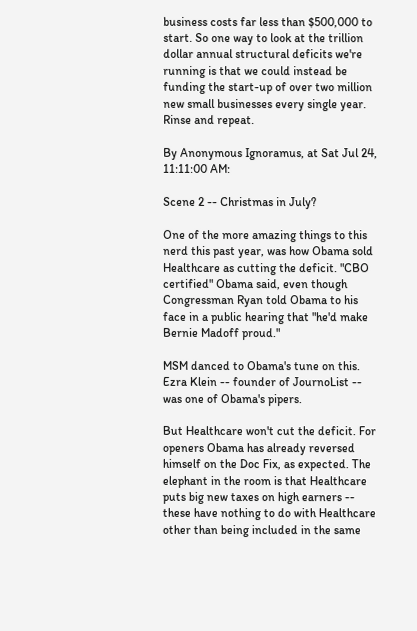business costs far less than $500,000 to start. So one way to look at the trillion dollar annual structural deficits we're running is that we could instead be funding the start-up of over two million new small businesses every single year. Rinse and repeat.

By Anonymous Ignoramus, at Sat Jul 24, 11:11:00 AM:

Scene 2 -- Christmas in July?

One of the more amazing things to this nerd this past year, was how Obama sold Healthcare as cutting the deficit. "CBO certified" Obama said, even though Congressman Ryan told Obama to his face in a public hearing that "he'd make Bernie Madoff proud."

MSM danced to Obama's tune on this. Ezra Klein -- founder of JournoList -- was one of Obama's pipers.

But Healthcare won't cut the deficit. For openers Obama has already reversed himself on the Doc Fix, as expected. The elephant in the room is that Healthcare puts big new taxes on high earners -- these have nothing to do with Healthcare other than being included in the same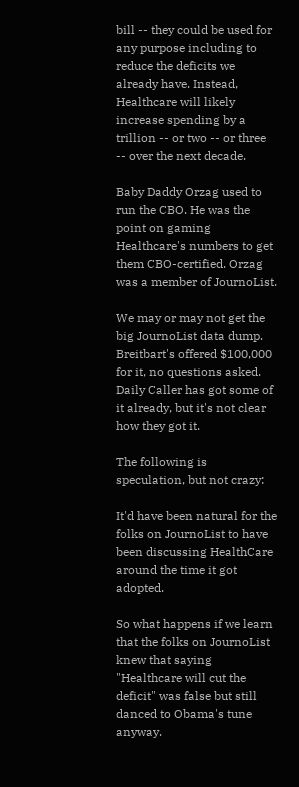bill -- they could be used for any purpose including to reduce the deficits we already have. Instead, Healthcare will likely increase spending by a trillion -- or two -- or three -- over the next decade.

Baby Daddy Orzag used to run the CBO. He was the point on gaming Healthcare's numbers to get them CBO-certified. Orzag was a member of JournoList.

We may or may not get the big JournoList data dump. Breitbart's offered $100,000 for it, no questions asked. Daily Caller has got some of it already, but it's not clear how they got it.

The following is speculation, but not crazy:

It'd have been natural for the folks on JournoList to have been discussing HealthCare around the time it got adopted.

So what happens if we learn that the folks on JournoList knew that saying "Healthcare will cut the deficit" was false but still danced to Obama's tune anyway.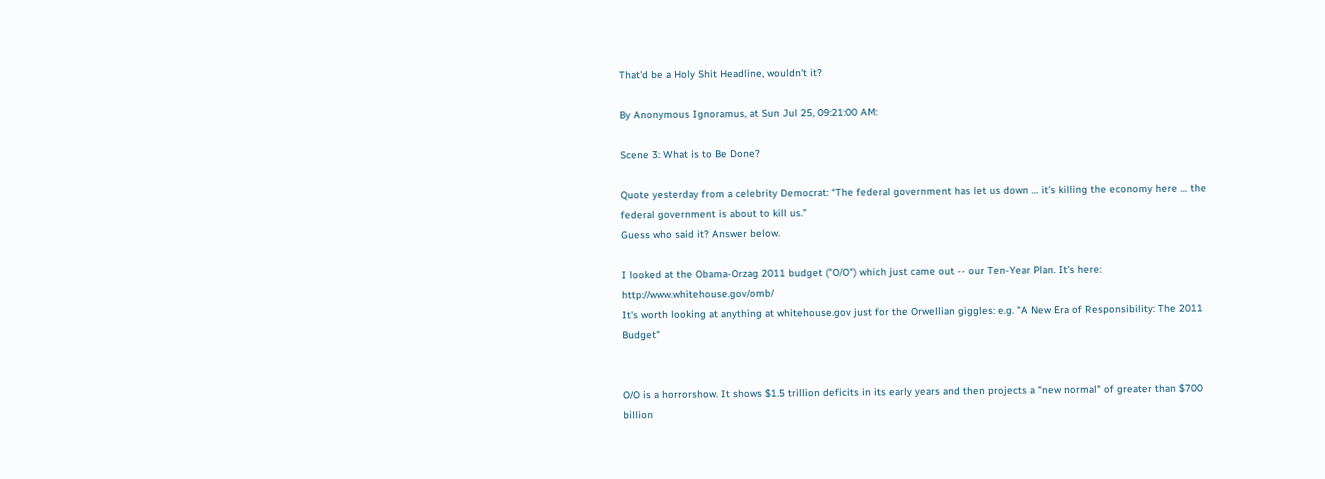That'd be a Holy Shit Headline, wouldn't it?

By Anonymous Ignoramus, at Sun Jul 25, 09:21:00 AM:

Scene 3: What is to Be Done?

Quote yesterday from a celebrity Democrat: “The federal government has let us down … it’s killing the economy here … the federal government is about to kill us.”
Guess who said it? Answer below.

I looked at the Obama-Orzag 2011 budget ("O/O") which just came out -- our Ten-Year Plan. It's here: http://www.whitehouse.gov/omb/
It's worth looking at anything at whitehouse.gov just for the Orwellian giggles: e.g. "A New Era of Responsibility: The 2011 Budget"


O/O is a horrorshow. It shows $1.5 trillion deficits in its early years and then projects a "new normal" of greater than $700 billion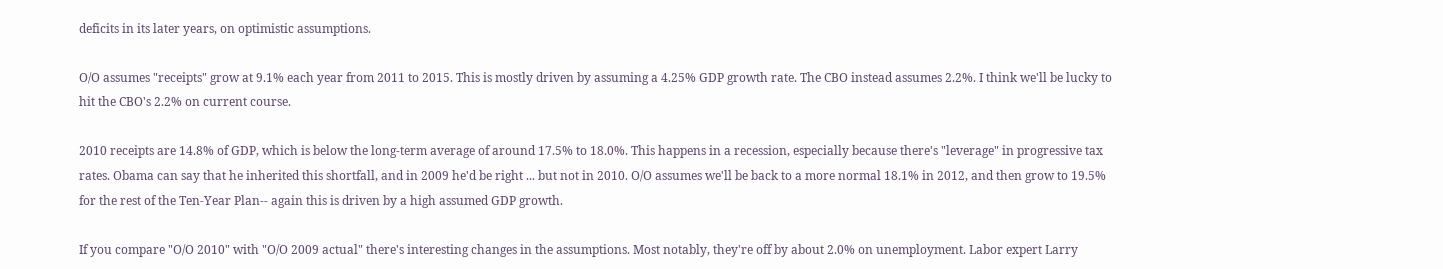deficits in its later years, on optimistic assumptions.

O/O assumes "receipts" grow at 9.1% each year from 2011 to 2015. This is mostly driven by assuming a 4.25% GDP growth rate. The CBO instead assumes 2.2%. I think we'll be lucky to hit the CBO's 2.2% on current course.

2010 receipts are 14.8% of GDP, which is below the long-term average of around 17.5% to 18.0%. This happens in a recession, especially because there's "leverage" in progressive tax rates. Obama can say that he inherited this shortfall, and in 2009 he'd be right ... but not in 2010. O/O assumes we'll be back to a more normal 18.1% in 2012, and then grow to 19.5% for the rest of the Ten-Year Plan-- again this is driven by a high assumed GDP growth.

If you compare "O/O 2010" with "O/O 2009 actual" there's interesting changes in the assumptions. Most notably, they're off by about 2.0% on unemployment. Labor expert Larry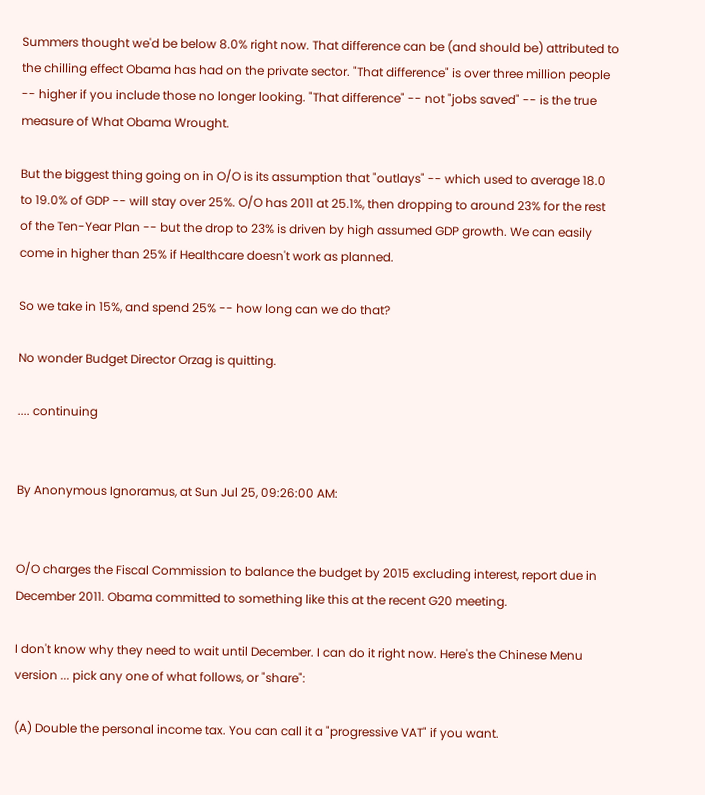Summers thought we'd be below 8.0% right now. That difference can be (and should be) attributed to the chilling effect Obama has had on the private sector. "That difference" is over three million people -- higher if you include those no longer looking. "That difference" -- not "jobs saved" -- is the true measure of What Obama Wrought.

But the biggest thing going on in O/O is its assumption that "outlays" -- which used to average 18.0 to 19.0% of GDP -- will stay over 25%. O/O has 2011 at 25.1%, then dropping to around 23% for the rest of the Ten-Year Plan -- but the drop to 23% is driven by high assumed GDP growth. We can easily come in higher than 25% if Healthcare doesn't work as planned.

So we take in 15%, and spend 25% -- how long can we do that?

No wonder Budget Director Orzag is quitting.

.... continuing


By Anonymous Ignoramus, at Sun Jul 25, 09:26:00 AM:


O/O charges the Fiscal Commission to balance the budget by 2015 excluding interest, report due in December 2011. Obama committed to something like this at the recent G20 meeting.

I don't know why they need to wait until December. I can do it right now. Here's the Chinese Menu version ... pick any one of what follows, or "share":

(A) Double the personal income tax. You can call it a "progressive VAT" if you want.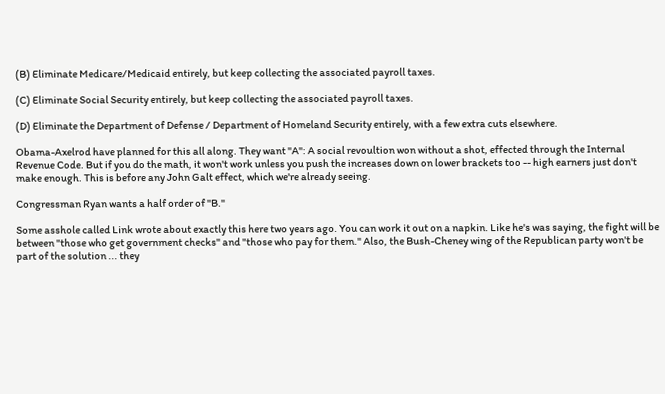(B) Eliminate Medicare/Medicaid entirely, but keep collecting the associated payroll taxes.

(C) Eliminate Social Security entirely, but keep collecting the associated payroll taxes.

(D) Eliminate the Department of Defense / Department of Homeland Security entirely, with a few extra cuts elsewhere.

Obama-Axelrod have planned for this all along. They want "A": A social revoultion won without a shot, effected through the Internal Revenue Code. But if you do the math, it won't work unless you push the increases down on lower brackets too -- high earners just don't make enough. This is before any John Galt effect, which we're already seeing.

Congressman Ryan wants a half order of "B."

Some asshole called Link wrote about exactly this here two years ago. You can work it out on a napkin. Like he's was saying, the fight will be between "those who get government checks" and "those who pay for them." Also, the Bush-Cheney wing of the Republican party won't be part of the solution ... they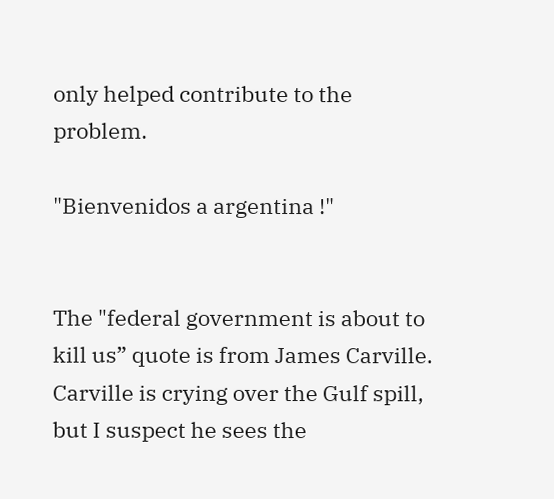only helped contribute to the problem.

"Bienvenidos a argentina !"


The "federal government is about to kill us” quote is from James Carville. Carville is crying over the Gulf spill, but I suspect he sees the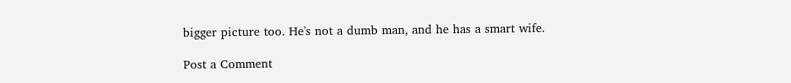bigger picture too. He's not a dumb man, and he has a smart wife.

Post a Comment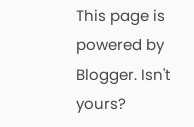This page is powered by Blogger. Isn't yours?